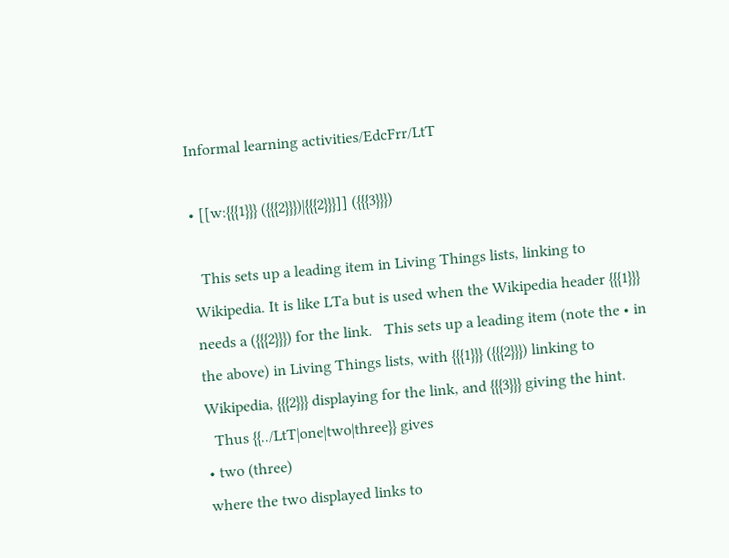Informal learning activities/EdcFrr/LtT

• [[w:{{{1}}} ({{{2}}})|{{{2}}}]] ({{{3}}})

  This sets up a leading item in Living Things lists, linking to Wikipedia. It is like LTa but is used when the Wikipedia header {{{1}}} needs a ({{{2}}}) for the link.   This sets up a leading item (note the • in the above) in Living Things lists, with {{{1}}} ({{{2}}}) linking to Wikipedia, {{{2}}} displaying for the link, and {{{3}}} giving the hint.
  Thus {{../LtT|one|two|three}} gives
• two (three)
where the two displayed links to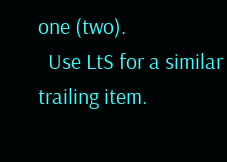one (two).
  Use LtS for a similar trailing item.